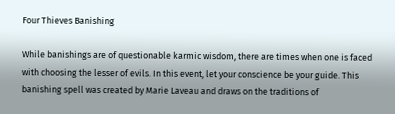Four Thieves Banishing

While banishings are of questionable karmic wisdom, there are times when one is faced with choosing the lesser of evils. In this event, let your conscience be your guide. This banishing spell was created by Marie Laveau and draws on the traditions of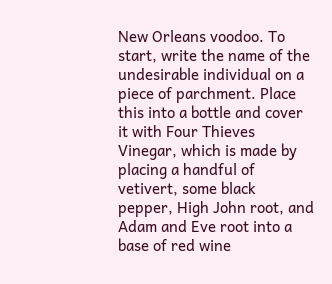New Orleans voodoo. To start, write the name of the undesirable individual on a piece of parchment. Place this into a bottle and cover it with Four Thieves Vinegar, which is made by placing a handful of vetivert, some black pepper, High John root, and Adam and Eve root into a base of red wine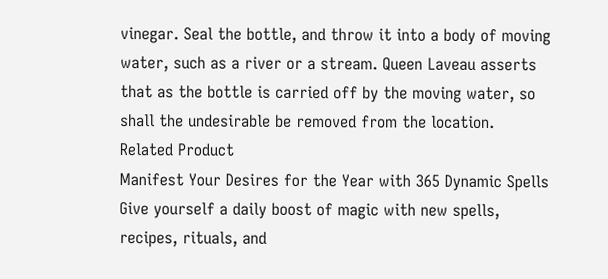vinegar. Seal the bottle, and throw it into a body of moving water, such as a river or a stream. Queen Laveau asserts that as the bottle is carried off by the moving water, so shall the undesirable be removed from the location.
Related Product
Manifest Your Desires for the Year with 365 Dynamic Spells Give yourself a daily boost of magic with new spells, recipes, rituals, and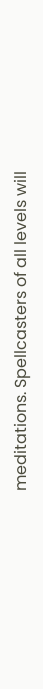meditations. Spellcasters of all levels will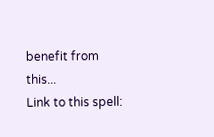benefit from this...
Link to this spell: